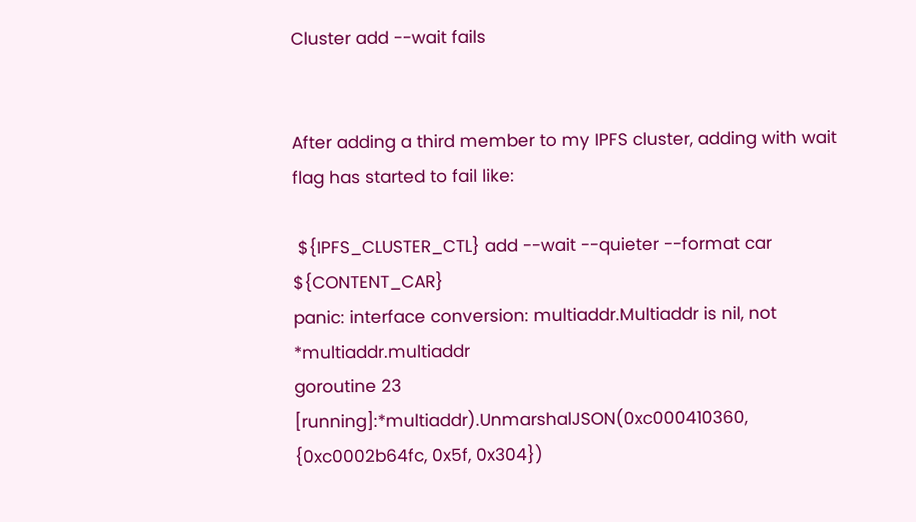Cluster add --wait fails


After adding a third member to my IPFS cluster, adding with wait flag has started to fail like:

 ${IPFS_CLUSTER_CTL} add --wait --quieter --format car ${CONTENT_CAR}
panic: interface conversion: multiaddr.Multiaddr is nil, not *multiaddr.multiaddr
goroutine 23 [running]:*multiaddr).UnmarshalJSON(0xc000410360, {0xc0002b64fc, 0x5f, 0x304})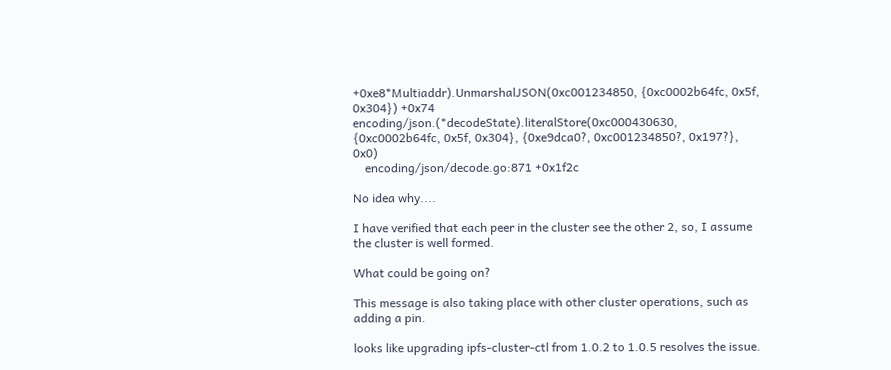+0xe8*Multiaddr).UnmarshalJSON(0xc001234850, {0xc0002b64fc, 0x5f, 0x304}) +0x74
encoding/json.(*decodeState).literalStore(0xc000430630, {0xc0002b64fc, 0x5f, 0x304}, {0xe9dca0?, 0xc001234850?, 0x197?}, 0x0)
    encoding/json/decode.go:871 +0x1f2c

No idea why....

I have verified that each peer in the cluster see the other 2, so, I assume the cluster is well formed.

What could be going on?

This message is also taking place with other cluster operations, such as adding a pin.

looks like upgrading ipfs-cluster-ctl from 1.0.2 to 1.0.5 resolves the issue.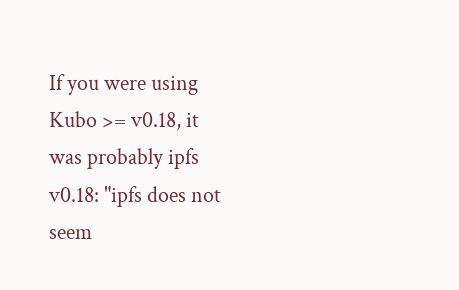If you were using Kubo >= v0.18, it was probably ipfs v0.18: "ipfs does not seem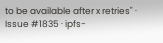to be available after x retries" · Issue #1835 · ipfs-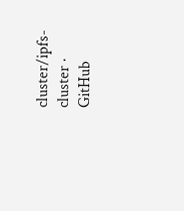cluster/ipfs-cluster · GitHub